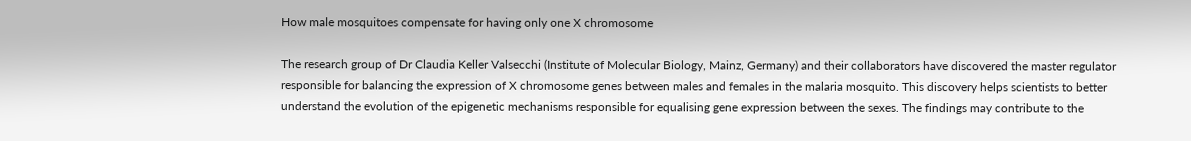How male mosquitoes compensate for having only one X chromosome

The research group of Dr Claudia Keller Valsecchi (Institute of Molecular Biology, Mainz, Germany) and their collaborators have discovered the master regulator responsible for balancing the expression of X chromosome genes between males and females in the malaria mosquito. This discovery helps scientists to better understand the evolution of the epigenetic mechanisms responsible for equalising gene expression between the sexes. The findings may contribute to the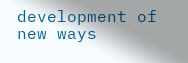development of new ways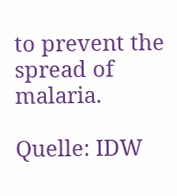to prevent the spread of malaria.

Quelle: IDW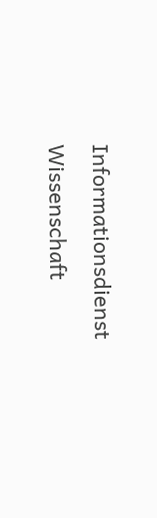Informationsdienst Wissenschaft